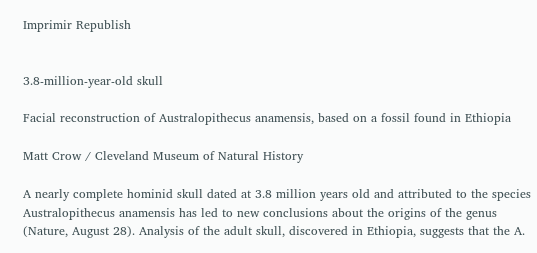Imprimir Republish


3.8-million-year-old skull

Facial reconstruction of Australopithecus anamensis, based on a fossil found in Ethiopia

Matt Crow / Cleveland Museum of Natural History

A nearly complete hominid skull dated at 3.8 million years old and attributed to the species Australopithecus anamensis has led to new conclusions about the origins of the genus (Nature, August 28). Analysis of the adult skull, discovered in Ethiopia, suggests that the A.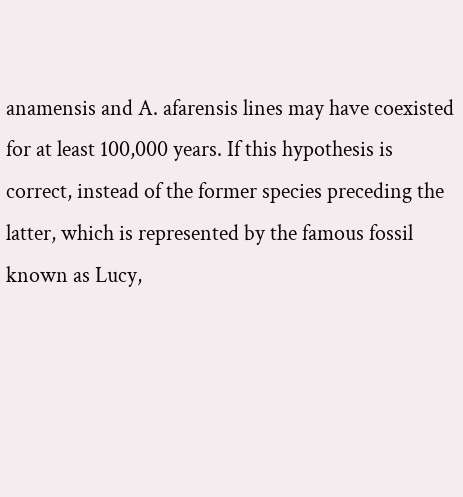anamensis and A. afarensis lines may have coexisted for at least 100,000 years. If this hypothesis is correct, instead of the former species preceding the latter, which is represented by the famous fossil known as Lucy,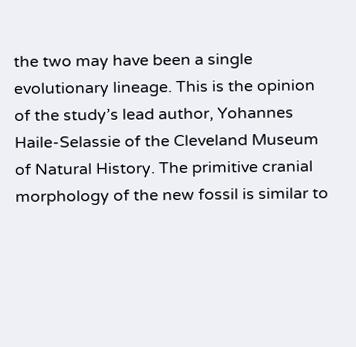the two may have been a single evolutionary lineage. This is the opinion of the study’s lead author, Yohannes Haile-Selassie of the Cleveland Museum of Natural History. The primitive cranial morphology of the new fossil is similar to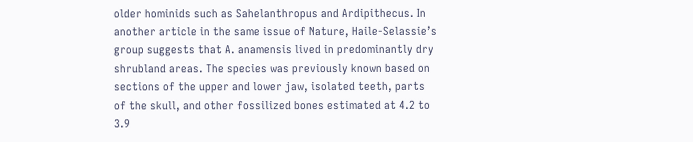older hominids such as Sahelanthropus and Ardipithecus. In another article in the same issue of Nature, Haile-Selassie’s group suggests that A. anamensis lived in predominantly dry shrubland areas. The species was previously known based on sections of the upper and lower jaw, isolated teeth, parts of the skull, and other fossilized bones estimated at 4.2 to 3.9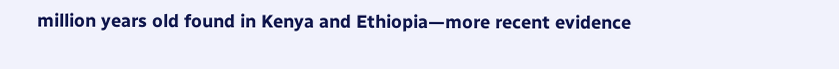million years old found in Kenya and Ethiopia—more recent evidence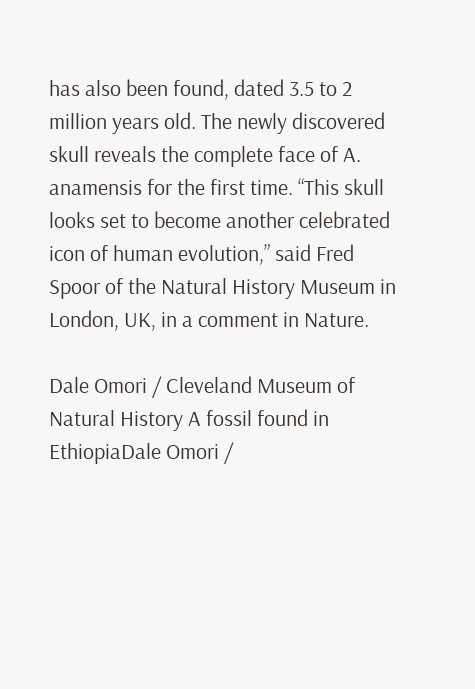has also been found, dated 3.5 to 2 million years old. The newly discovered skull reveals the complete face of A. anamensis for the first time. “This skull looks set to become another celebrated icon of human evolution,” said Fred Spoor of the Natural History Museum in London, UK, in a comment in Nature.

Dale Omori / Cleveland Museum of Natural History A fossil found in EthiopiaDale Omori /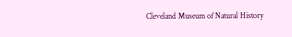Cleveland Museum of Natural History